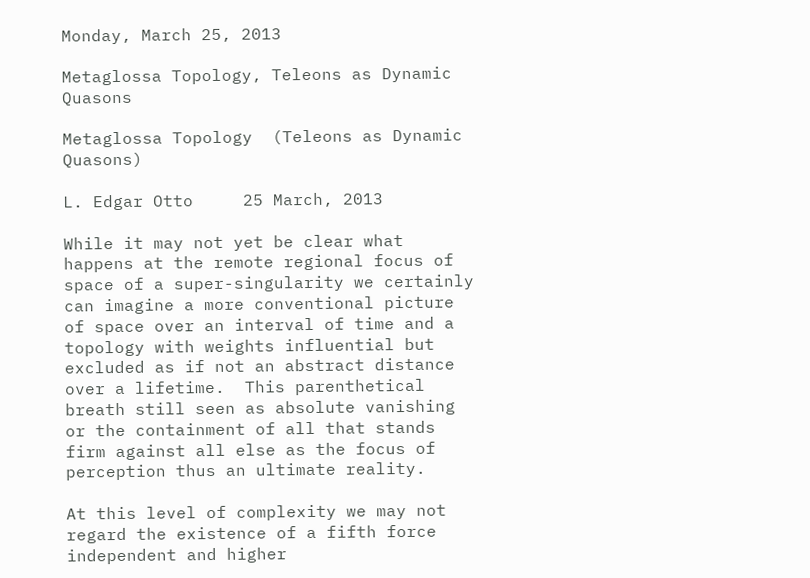Monday, March 25, 2013

Metaglossa Topology, Teleons as Dynamic Quasons

Metaglossa Topology  (Teleons as Dynamic Quasons)

L. Edgar Otto     25 March, 2013

While it may not yet be clear what happens at the remote regional focus of space of a super-singularity we certainly can imagine a more conventional picture of space over an interval of time and a topology with weights influential but excluded as if not an abstract distance over a lifetime.  This parenthetical breath still seen as absolute vanishing or the containment of all that stands firm against all else as the focus of perception thus an ultimate reality.

At this level of complexity we may not regard the existence of a fifth force independent and higher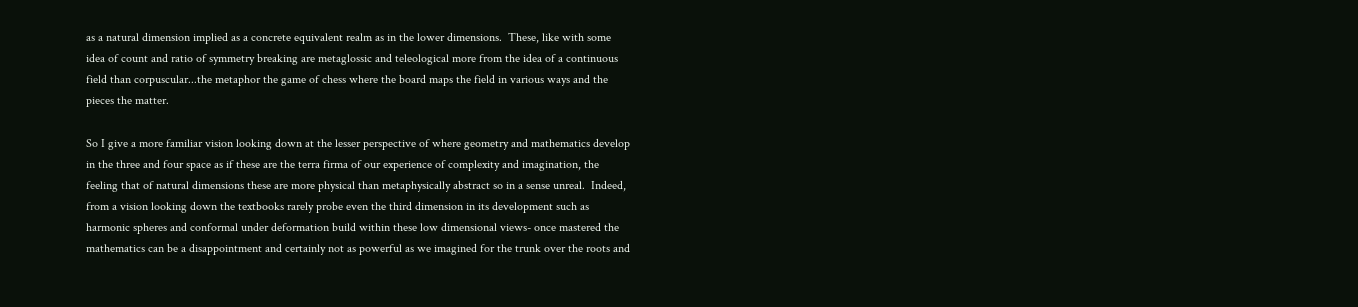as a natural dimension implied as a concrete equivalent realm as in the lower dimensions.  These, like with some idea of count and ratio of symmetry breaking are metaglossic and teleological more from the idea of a continuous field than corpuscular...the metaphor the game of chess where the board maps the field in various ways and the pieces the matter.

So I give a more familiar vision looking down at the lesser perspective of where geometry and mathematics develop in the three and four space as if these are the terra firma of our experience of complexity and imagination, the feeling that of natural dimensions these are more physical than metaphysically abstract so in a sense unreal.  Indeed, from a vision looking down the textbooks rarely probe even the third dimension in its development such as harmonic spheres and conformal under deformation build within these low dimensional views- once mastered the mathematics can be a disappointment and certainly not as powerful as we imagined for the trunk over the roots and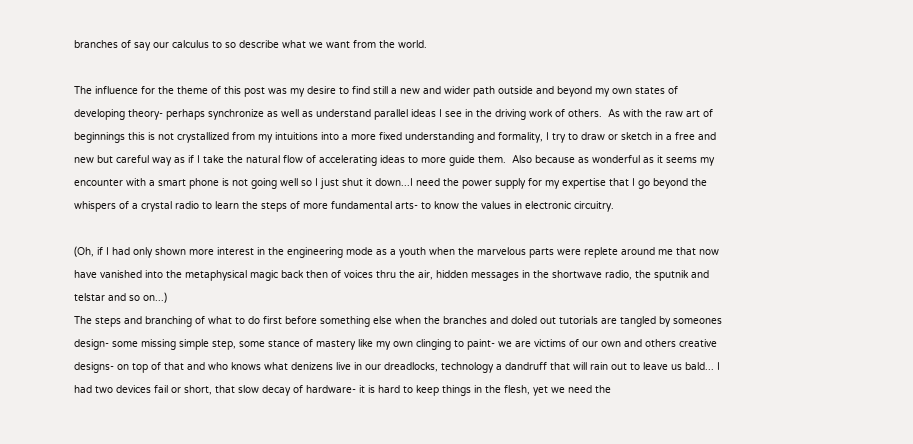branches of say our calculus to so describe what we want from the world.

The influence for the theme of this post was my desire to find still a new and wider path outside and beyond my own states of developing theory- perhaps synchronize as well as understand parallel ideas I see in the driving work of others.  As with the raw art of beginnings this is not crystallized from my intuitions into a more fixed understanding and formality, I try to draw or sketch in a free and new but careful way as if I take the natural flow of accelerating ideas to more guide them.  Also because as wonderful as it seems my encounter with a smart phone is not going well so I just shut it down...I need the power supply for my expertise that I go beyond the whispers of a crystal radio to learn the steps of more fundamental arts- to know the values in electronic circuitry.

(Oh, if I had only shown more interest in the engineering mode as a youth when the marvelous parts were replete around me that now have vanished into the metaphysical magic back then of voices thru the air, hidden messages in the shortwave radio, the sputnik and telstar and so on...)
The steps and branching of what to do first before something else when the branches and doled out tutorials are tangled by someones design- some missing simple step, some stance of mastery like my own clinging to paint- we are victims of our own and others creative designs- on top of that and who knows what denizens live in our dreadlocks, technology a dandruff that will rain out to leave us bald... I had two devices fail or short, that slow decay of hardware- it is hard to keep things in the flesh, yet we need the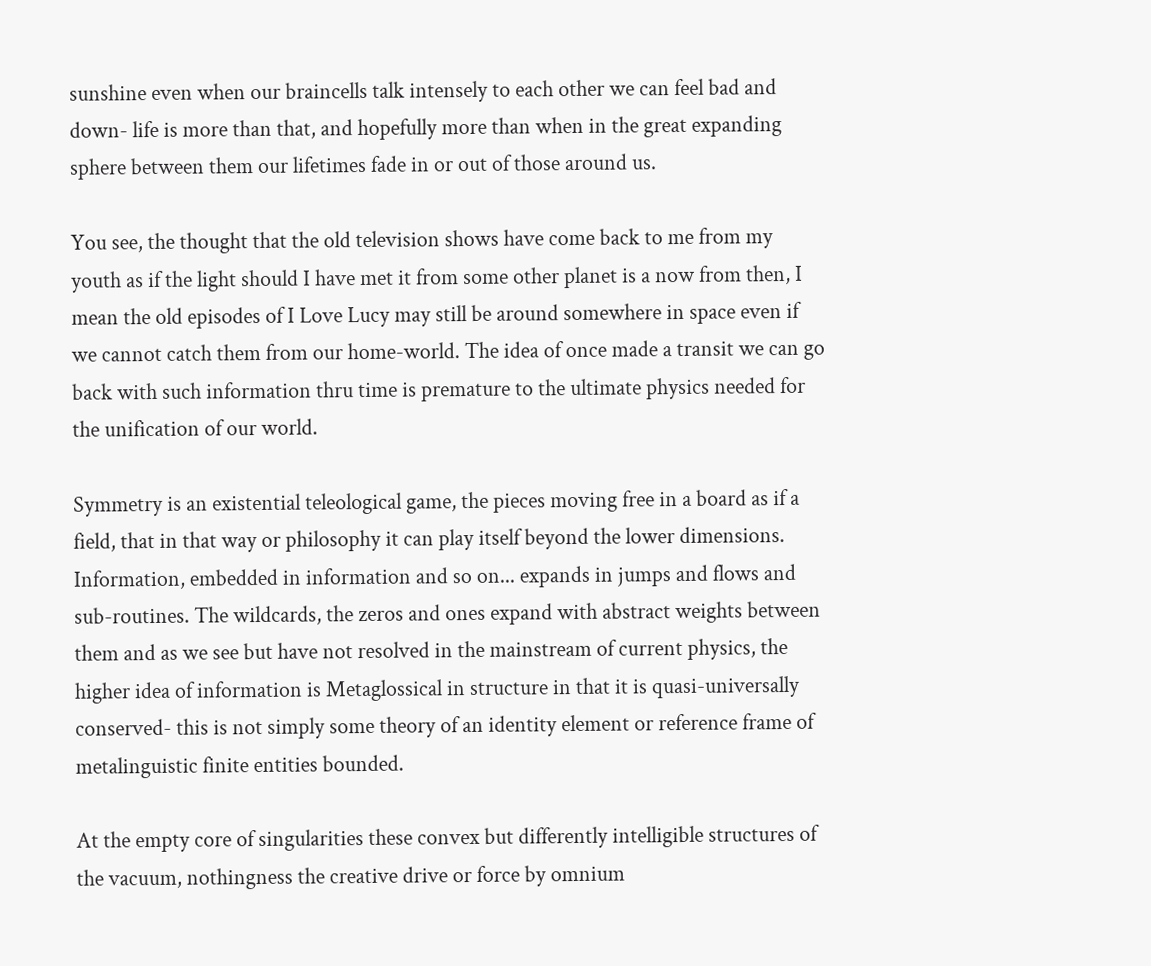sunshine even when our braincells talk intensely to each other we can feel bad and down- life is more than that, and hopefully more than when in the great expanding sphere between them our lifetimes fade in or out of those around us.

You see, the thought that the old television shows have come back to me from my youth as if the light should I have met it from some other planet is a now from then, I mean the old episodes of I Love Lucy may still be around somewhere in space even if we cannot catch them from our home-world. The idea of once made a transit we can go back with such information thru time is premature to the ultimate physics needed for the unification of our world.

Symmetry is an existential teleological game, the pieces moving free in a board as if a field, that in that way or philosophy it can play itself beyond the lower dimensions.  Information, embedded in information and so on... expands in jumps and flows and sub-routines. The wildcards, the zeros and ones expand with abstract weights between them and as we see but have not resolved in the mainstream of current physics, the higher idea of information is Metaglossical in structure in that it is quasi-universally conserved- this is not simply some theory of an identity element or reference frame of metalinguistic finite entities bounded.

At the empty core of singularities these convex but differently intelligible structures of the vacuum, nothingness the creative drive or force by omnium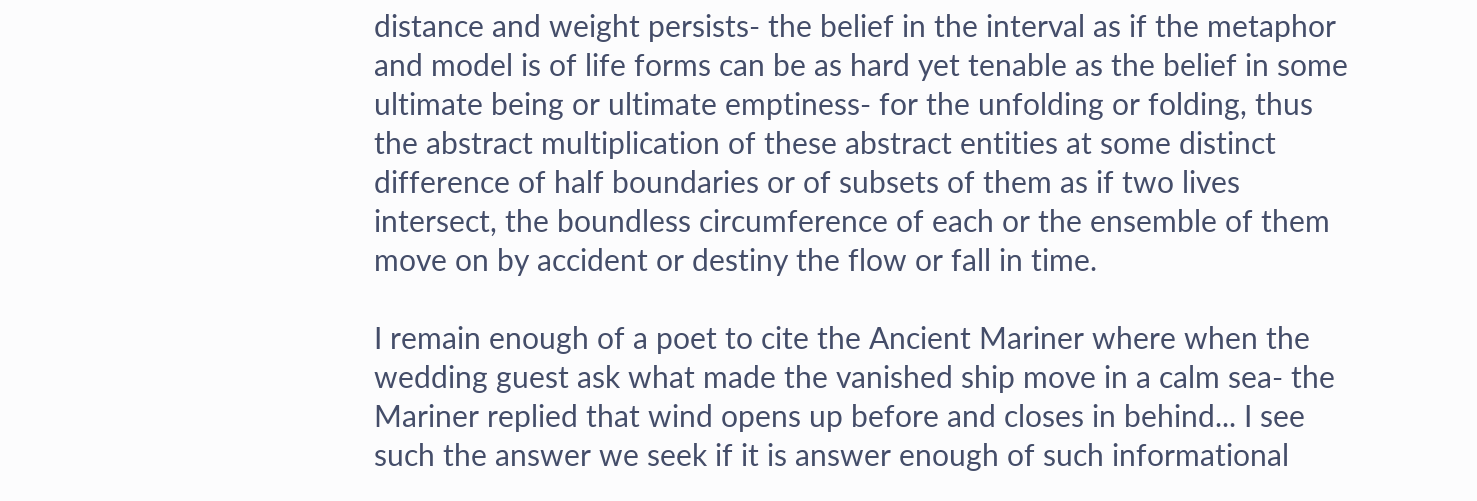distance and weight persists- the belief in the interval as if the metaphor and model is of life forms can be as hard yet tenable as the belief in some ultimate being or ultimate emptiness- for the unfolding or folding, thus the abstract multiplication of these abstract entities at some distinct difference of half boundaries or of subsets of them as if two lives intersect, the boundless circumference of each or the ensemble of them move on by accident or destiny the flow or fall in time.

I remain enough of a poet to cite the Ancient Mariner where when the wedding guest ask what made the vanished ship move in a calm sea- the Mariner replied that wind opens up before and closes in behind... I see such the answer we seek if it is answer enough of such informational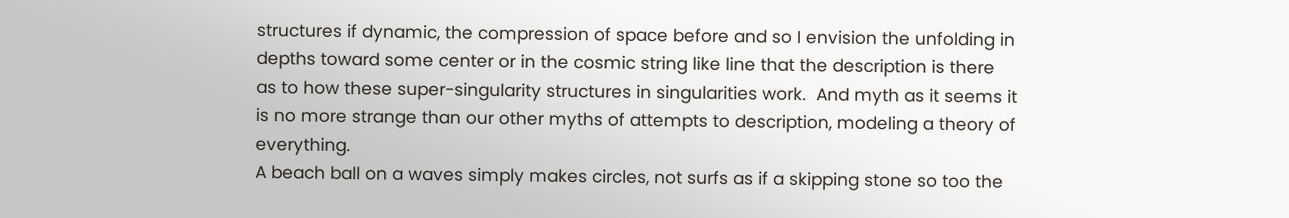structures if dynamic, the compression of space before and so I envision the unfolding in depths toward some center or in the cosmic string like line that the description is there as to how these super-singularity structures in singularities work.  And myth as it seems it is no more strange than our other myths of attempts to description, modeling a theory of everything.
A beach ball on a waves simply makes circles, not surfs as if a skipping stone so too the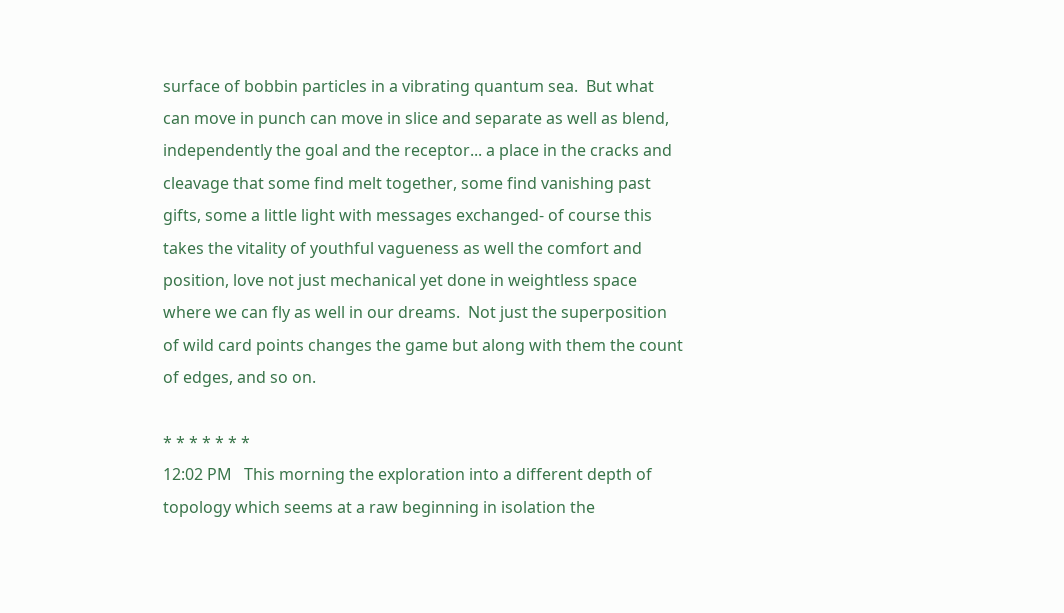surface of bobbin particles in a vibrating quantum sea.  But what can move in punch can move in slice and separate as well as blend, independently the goal and the receptor... a place in the cracks and cleavage that some find melt together, some find vanishing past gifts, some a little light with messages exchanged- of course this takes the vitality of youthful vagueness as well the comfort and position, love not just mechanical yet done in weightless space where we can fly as well in our dreams.  Not just the superposition of wild card points changes the game but along with them the count of edges, and so on.

* * * * * * *
12:02 PM   This morning the exploration into a different depth of topology which seems at a raw beginning in isolation the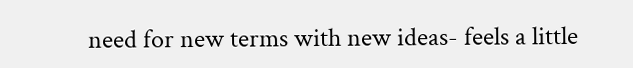need for new terms with new ideas- feels a little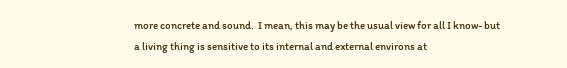more concrete and sound.  I mean, this may be the usual view for all I know- but a living thing is sensitive to its internal and external environs at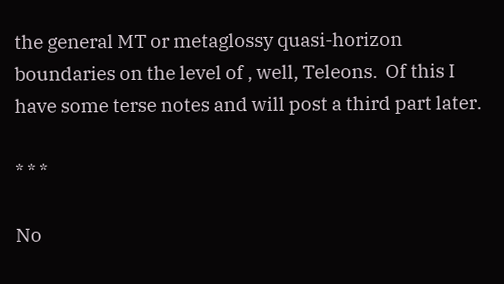the general MT or metaglossy quasi-horizon boundaries on the level of , well, Teleons.  Of this I have some terse notes and will post a third part later.

* * *

No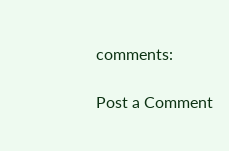comments:

Post a Comment